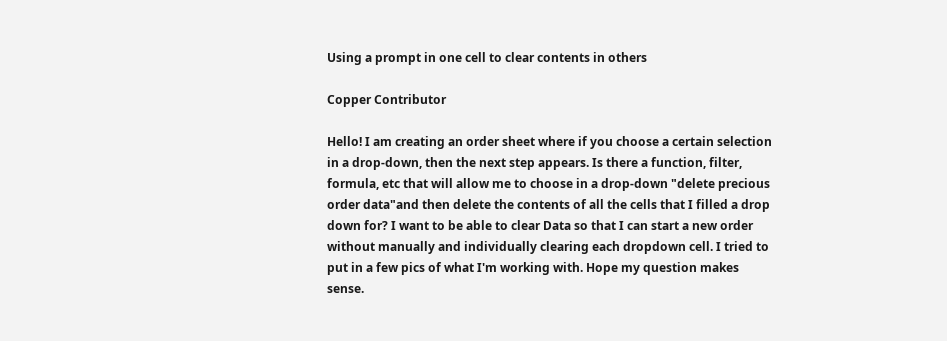Using a prompt in one cell to clear contents in others

Copper Contributor

Hello! I am creating an order sheet where if you choose a certain selection in a drop-down, then the next step appears. Is there a function, filter, formula, etc that will allow me to choose in a drop-down "delete precious order data"and then delete the contents of all the cells that I filled a drop down for? I want to be able to clear Data so that I can start a new order without manually and individually clearing each dropdown cell. I tried to put in a few pics of what I'm working with. Hope my question makes sense.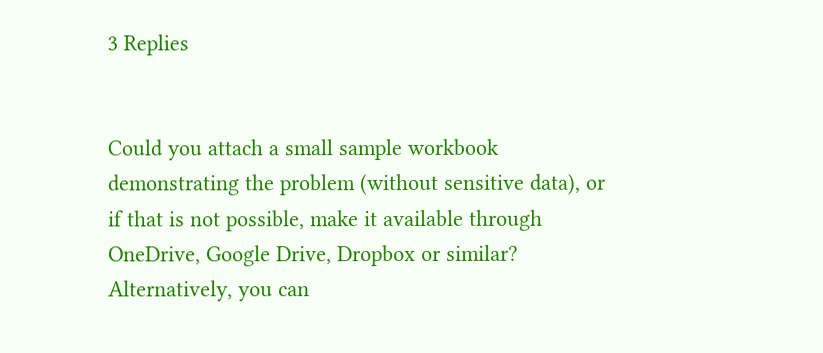3 Replies


Could you attach a small sample workbook demonstrating the problem (without sensitive data), or if that is not possible, make it available through OneDrive, Google Drive, Dropbox or similar? Alternatively, you can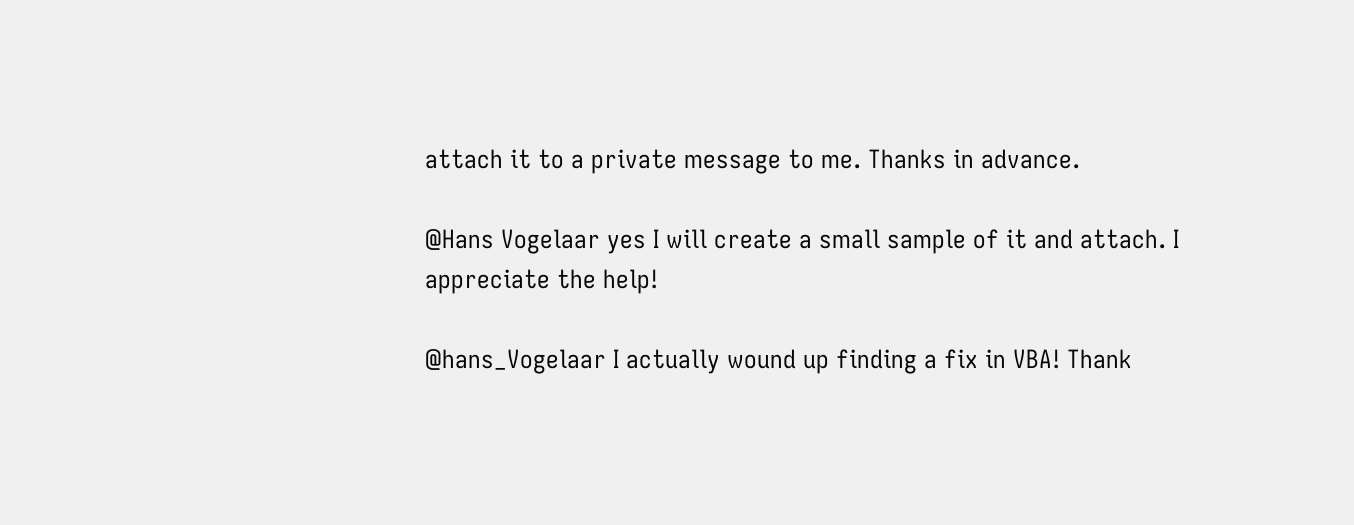attach it to a private message to me. Thanks in advance.

@Hans Vogelaar yes I will create a small sample of it and attach. I appreciate the help!

@hans_Vogelaar I actually wound up finding a fix in VBA! Thank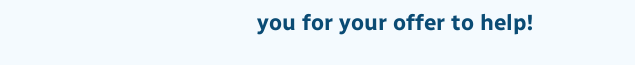you for your offer to help!